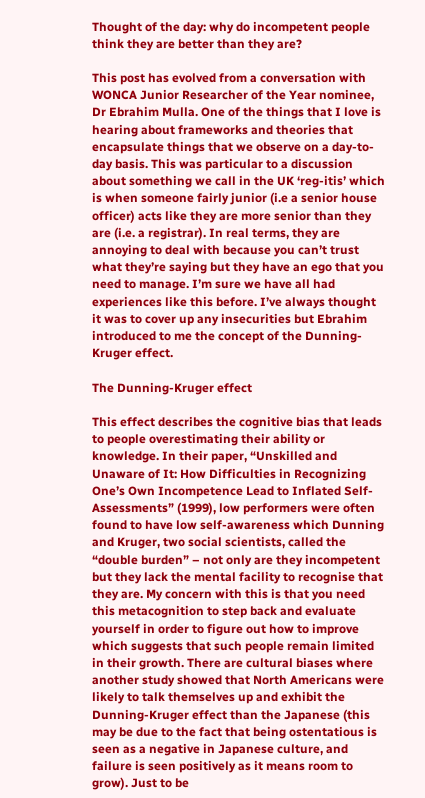Thought of the day: why do incompetent people think they are better than they are?

This post has evolved from a conversation with WONCA Junior Researcher of the Year nominee, Dr Ebrahim Mulla. One of the things that I love is hearing about frameworks and theories that encapsulate things that we observe on a day-to-day basis. This was particular to a discussion about something we call in the UK ‘reg-itis’ which is when someone fairly junior (i.e a senior house officer) acts like they are more senior than they are (i.e. a registrar). In real terms, they are annoying to deal with because you can’t trust what they’re saying but they have an ego that you need to manage. I’m sure we have all had experiences like this before. I’ve always thought it was to cover up any insecurities but Ebrahim introduced to me the concept of the Dunning-Kruger effect.

The Dunning-Kruger effect

This effect describes the cognitive bias that leads to people overestimating their ability or knowledge. In their paper, “Unskilled and Unaware of It: How Difficulties in Recognizing One’s Own Incompetence Lead to Inflated Self-Assessments” (1999), low performers were often found to have low self-awareness which Dunning and Kruger, two social scientists, called the “double burden” – not only are they incompetent but they lack the mental facility to recognise that they are. My concern with this is that you need this metacognition to step back and evaluate yourself in order to figure out how to improve which suggests that such people remain limited in their growth. There are cultural biases where another study showed that North Americans were likely to talk themselves up and exhibit the Dunning-Kruger effect than the Japanese (this may be due to the fact that being ostentatious is seen as a negative in Japanese culture, and failure is seen positively as it means room to grow). Just to be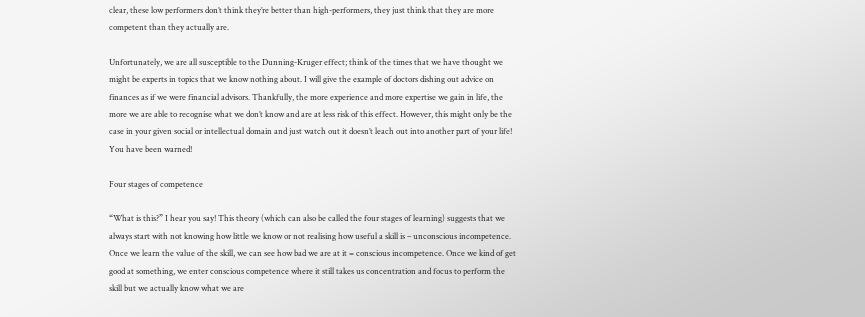clear, these low performers don’t think they’re better than high-performers, they just think that they are more competent than they actually are.

Unfortunately, we are all susceptible to the Dunning-Kruger effect; think of the times that we have thought we might be experts in topics that we know nothing about. I will give the example of doctors dishing out advice on finances as if we were financial advisors. Thankfully, the more experience and more expertise we gain in life, the more we are able to recognise what we don’t know and are at less risk of this effect. However, this might only be the case in your given social or intellectual domain and just watch out it doesn’t leach out into another part of your life! You have been warned!

Four stages of competence

“What is this?” I hear you say! This theory (which can also be called the four stages of learning) suggests that we always start with not knowing how little we know or not realising how useful a skill is – unconscious incompetence. Once we learn the value of the skill, we can see how bad we are at it = conscious incompetence. Once we kind of get good at something, we enter conscious competence where it still takes us concentration and focus to perform the skill but we actually know what we are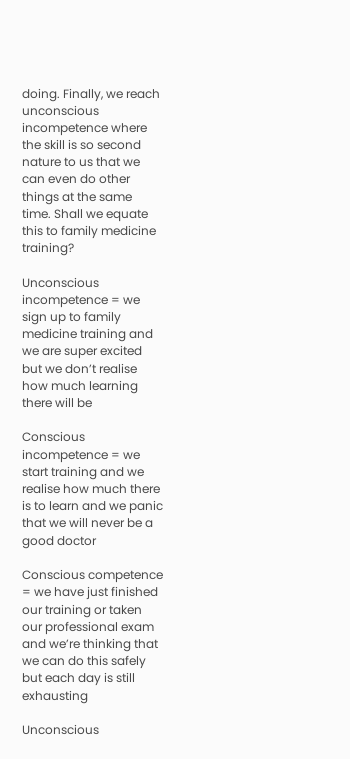doing. Finally, we reach unconscious incompetence where the skill is so second nature to us that we can even do other things at the same time. Shall we equate this to family medicine training?

Unconscious incompetence = we sign up to family medicine training and we are super excited but we don’t realise how much learning there will be

Conscious incompetence = we start training and we realise how much there is to learn and we panic that we will never be a good doctor

Conscious competence = we have just finished our training or taken our professional exam and we’re thinking that we can do this safely but each day is still exhausting

Unconscious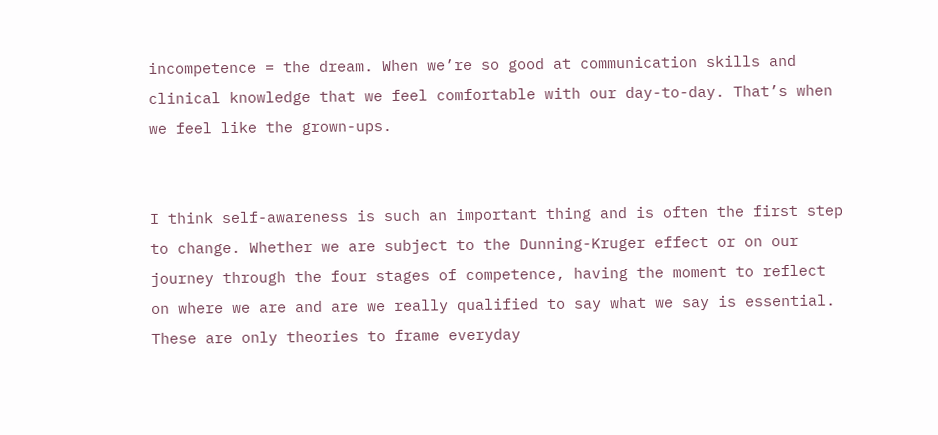incompetence = the dream. When we’re so good at communication skills and clinical knowledge that we feel comfortable with our day-to-day. That’s when we feel like the grown-ups.


I think self-awareness is such an important thing and is often the first step to change. Whether we are subject to the Dunning-Kruger effect or on our journey through the four stages of competence, having the moment to reflect on where we are and are we really qualified to say what we say is essential. These are only theories to frame everyday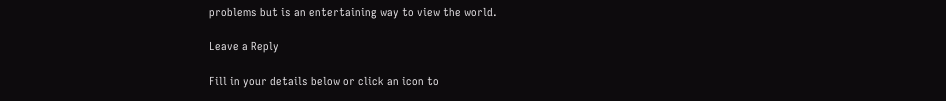problems but is an entertaining way to view the world.

Leave a Reply

Fill in your details below or click an icon to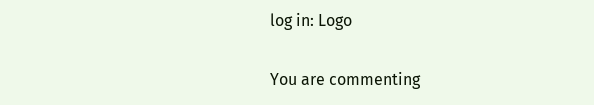log in: Logo

You are commenting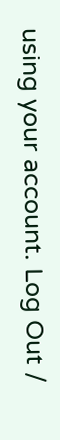using your account. Log Out /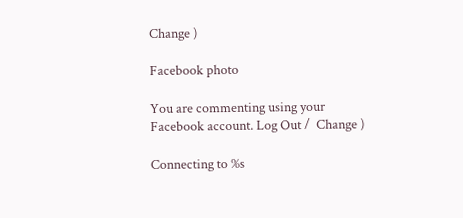Change )

Facebook photo

You are commenting using your Facebook account. Log Out /  Change )

Connecting to %s